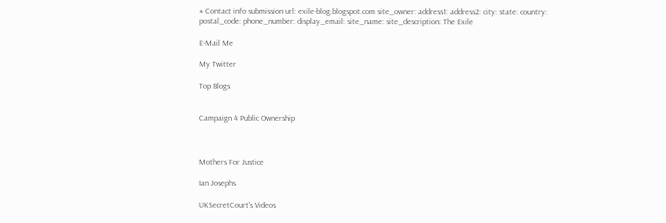# Contact info submission url: exile-blog.blogspot.com site_owner: address1: address2: city: state: country: postal_code: phone_number: display_email: site_name: site_description: The Exile

E-Mail Me

My Twitter

Top Blogs


Campaign 4 Public Ownership



Mothers For Justice

Ian Josephs

UKSecretCourt's Videos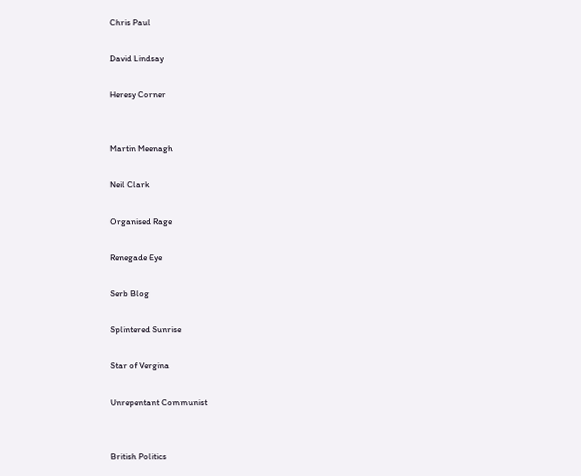Chris Paul

David Lindsay

Heresy Corner


Martin Meenagh

Neil Clark

Organised Rage

Renegade Eye

Serb Blog

Splintered Sunrise

Star of Vergina

Unrepentant Communist


British Politics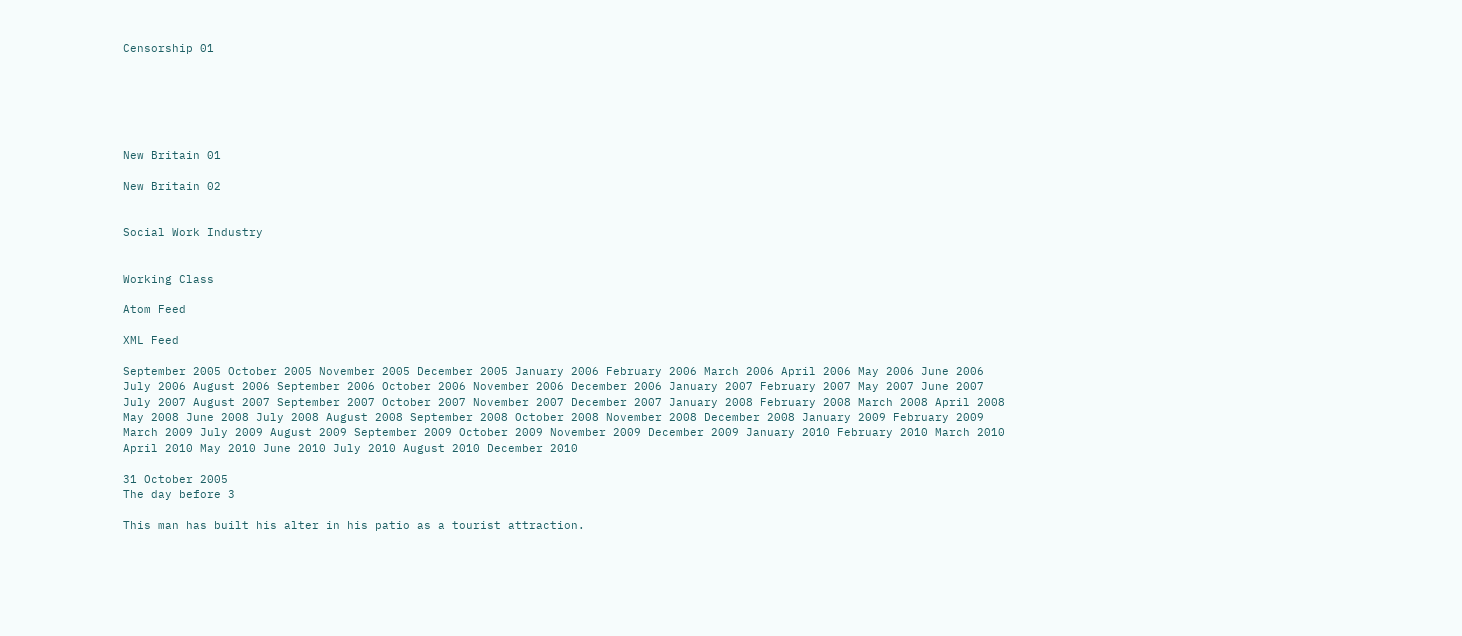Censorship 01






New Britain 01

New Britain 02


Social Work Industry


Working Class

Atom Feed

XML Feed

September 2005 October 2005 November 2005 December 2005 January 2006 February 2006 March 2006 April 2006 May 2006 June 2006 July 2006 August 2006 September 2006 October 2006 November 2006 December 2006 January 2007 February 2007 May 2007 June 2007 July 2007 August 2007 September 2007 October 2007 November 2007 December 2007 January 2008 February 2008 March 2008 April 2008 May 2008 June 2008 July 2008 August 2008 September 2008 October 2008 November 2008 December 2008 January 2009 February 2009 March 2009 July 2009 August 2009 September 2009 October 2009 November 2009 December 2009 January 2010 February 2010 March 2010 April 2010 May 2010 June 2010 July 2010 August 2010 December 2010

31 October 2005
The day before 3

This man has built his alter in his patio as a tourist attraction.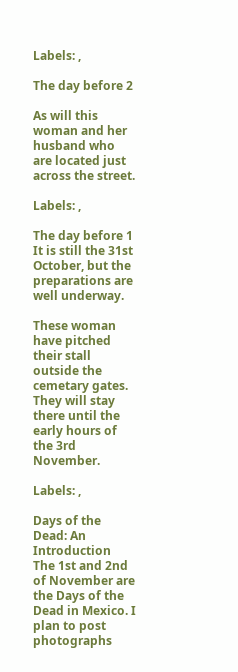Labels: ,

The day before 2

As will this woman and her husband who are located just across the street.

Labels: ,

The day before 1
It is still the 31st October, but the preparations are well underway.

These woman have pitched their stall outside the cemetary gates. They will stay there until the early hours of the 3rd November.

Labels: ,

Days of the Dead: An Introduction
The 1st and 2nd of November are the Days of the Dead in Mexico. I plan to post photographs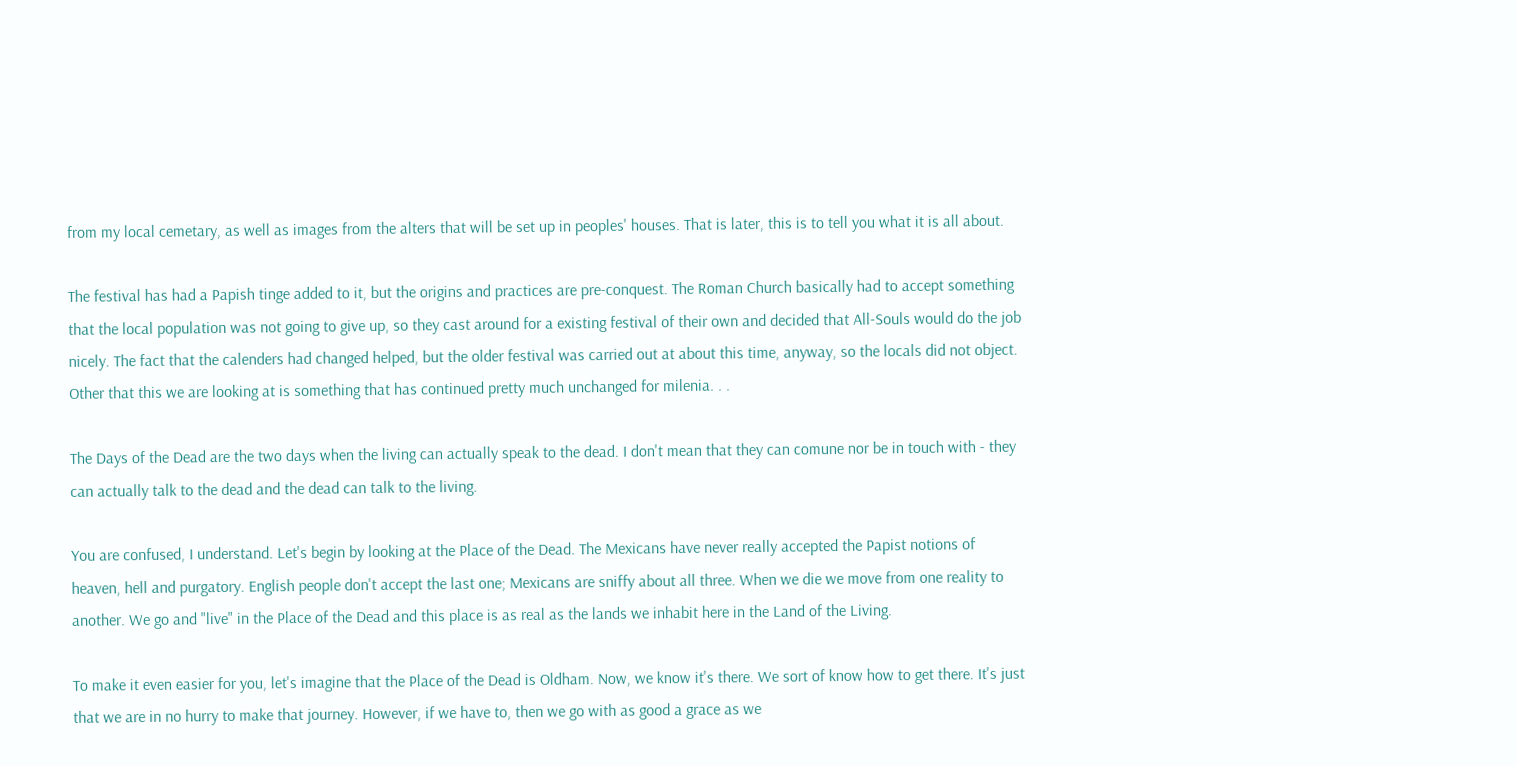from my local cemetary, as well as images from the alters that will be set up in peoples' houses. That is later, this is to tell you what it is all about.

The festival has had a Papish tinge added to it, but the origins and practices are pre-conquest. The Roman Church basically had to accept something that the local population was not going to give up, so they cast around for a existing festival of their own and decided that All-Souls would do the job nicely. The fact that the calenders had changed helped, but the older festival was carried out at about this time, anyway, so the locals did not object. Other that this we are looking at is something that has continued pretty much unchanged for milenia. . .

The Days of the Dead are the two days when the living can actually speak to the dead. I don't mean that they can comune nor be in touch with - they can actually talk to the dead and the dead can talk to the living.

You are confused, I understand. Let's begin by looking at the Place of the Dead. The Mexicans have never really accepted the Papist notions of heaven, hell and purgatory. English people don't accept the last one; Mexicans are sniffy about all three. When we die we move from one reality to another. We go and "live" in the Place of the Dead and this place is as real as the lands we inhabit here in the Land of the Living.

To make it even easier for you, let's imagine that the Place of the Dead is Oldham. Now, we know it's there. We sort of know how to get there. It's just that we are in no hurry to make that journey. However, if we have to, then we go with as good a grace as we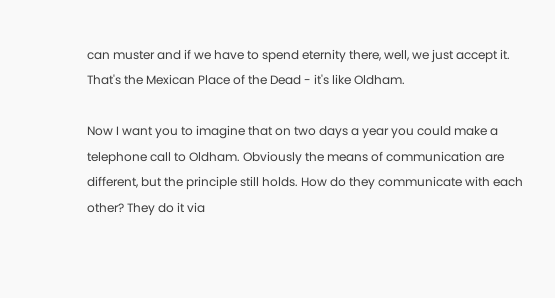can muster and if we have to spend eternity there, well, we just accept it. That's the Mexican Place of the Dead - it's like Oldham.

Now I want you to imagine that on two days a year you could make a telephone call to Oldham. Obviously the means of communication are different, but the principle still holds. How do they communicate with each other? They do it via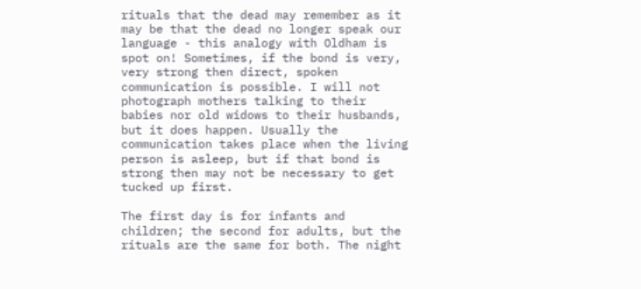rituals that the dead may remember as it may be that the dead no longer speak our language - this analogy with Oldham is spot on! Sometimes, if the bond is very, very strong then direct, spoken communication is possible. I will not photograph mothers talking to their babies nor old widows to their husbands, but it does happen. Usually the communication takes place when the living person is asleep, but if that bond is strong then may not be necessary to get tucked up first.

The first day is for infants and children; the second for adults, but the rituals are the same for both. The night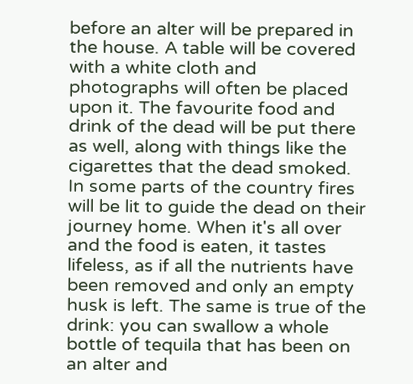before an alter will be prepared in the house. A table will be covered with a white cloth and photographs will often be placed upon it. The favourite food and drink of the dead will be put there as well, along with things like the cigarettes that the dead smoked. In some parts of the country fires will be lit to guide the dead on their journey home. When it's all over and the food is eaten, it tastes lifeless, as if all the nutrients have been removed and only an empty husk is left. The same is true of the drink: you can swallow a whole bottle of tequila that has been on an alter and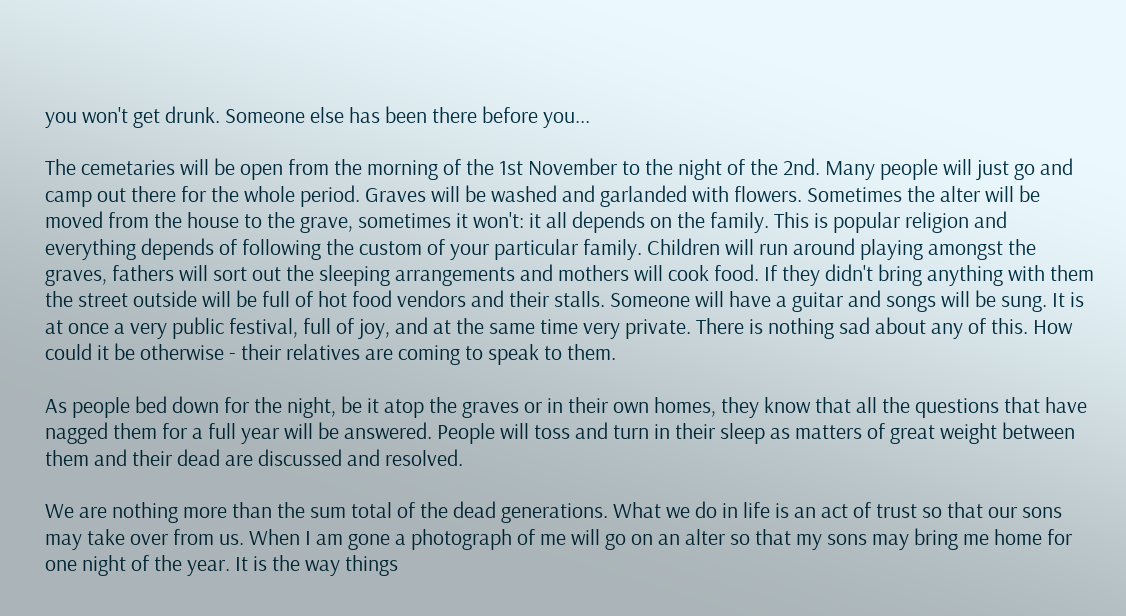you won't get drunk. Someone else has been there before you...

The cemetaries will be open from the morning of the 1st November to the night of the 2nd. Many people will just go and camp out there for the whole period. Graves will be washed and garlanded with flowers. Sometimes the alter will be moved from the house to the grave, sometimes it won't: it all depends on the family. This is popular religion and everything depends of following the custom of your particular family. Children will run around playing amongst the graves, fathers will sort out the sleeping arrangements and mothers will cook food. If they didn't bring anything with them the street outside will be full of hot food vendors and their stalls. Someone will have a guitar and songs will be sung. It is at once a very public festival, full of joy, and at the same time very private. There is nothing sad about any of this. How could it be otherwise - their relatives are coming to speak to them.

As people bed down for the night, be it atop the graves or in their own homes, they know that all the questions that have nagged them for a full year will be answered. People will toss and turn in their sleep as matters of great weight between them and their dead are discussed and resolved.

We are nothing more than the sum total of the dead generations. What we do in life is an act of trust so that our sons may take over from us. When I am gone a photograph of me will go on an alter so that my sons may bring me home for one night of the year. It is the way things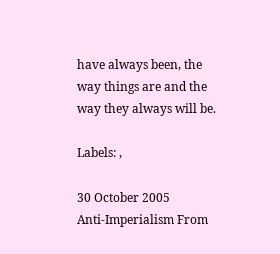have always been, the way things are and the way they always will be.

Labels: ,

30 October 2005
Anti-Imperialism From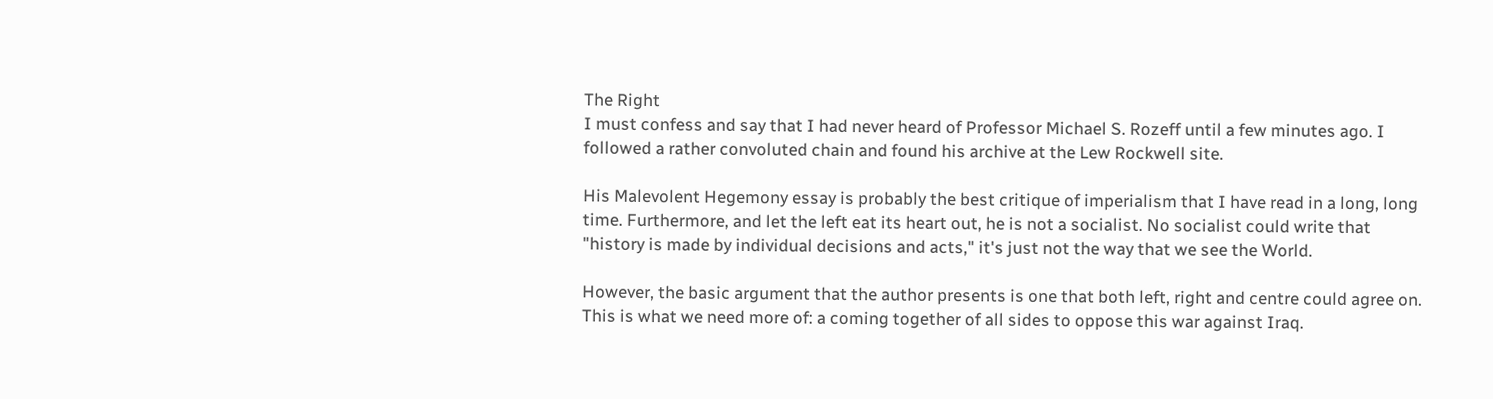The Right
I must confess and say that I had never heard of Professor Michael S. Rozeff until a few minutes ago. I followed a rather convoluted chain and found his archive at the Lew Rockwell site.

His Malevolent Hegemony essay is probably the best critique of imperialism that I have read in a long, long time. Furthermore, and let the left eat its heart out, he is not a socialist. No socialist could write that "history is made by individual decisions and acts," it's just not the way that we see the World.

However, the basic argument that the author presents is one that both left, right and centre could agree on. This is what we need more of: a coming together of all sides to oppose this war against Iraq.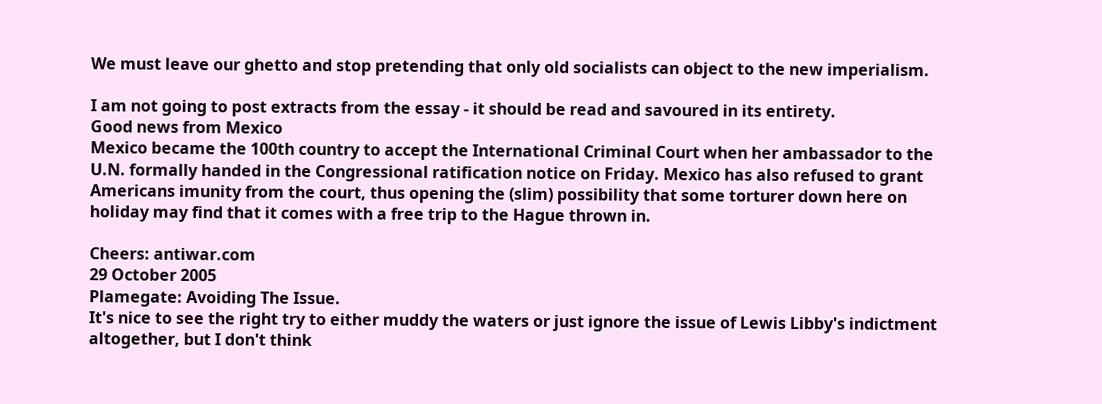We must leave our ghetto and stop pretending that only old socialists can object to the new imperialism.

I am not going to post extracts from the essay - it should be read and savoured in its entirety.
Good news from Mexico
Mexico became the 100th country to accept the International Criminal Court when her ambassador to the U.N. formally handed in the Congressional ratification notice on Friday. Mexico has also refused to grant Americans imunity from the court, thus opening the (slim) possibility that some torturer down here on holiday may find that it comes with a free trip to the Hague thrown in.

Cheers: antiwar.com
29 October 2005
Plamegate: Avoiding The Issue.
It's nice to see the right try to either muddy the waters or just ignore the issue of Lewis Libby's indictment altogether, but I don't think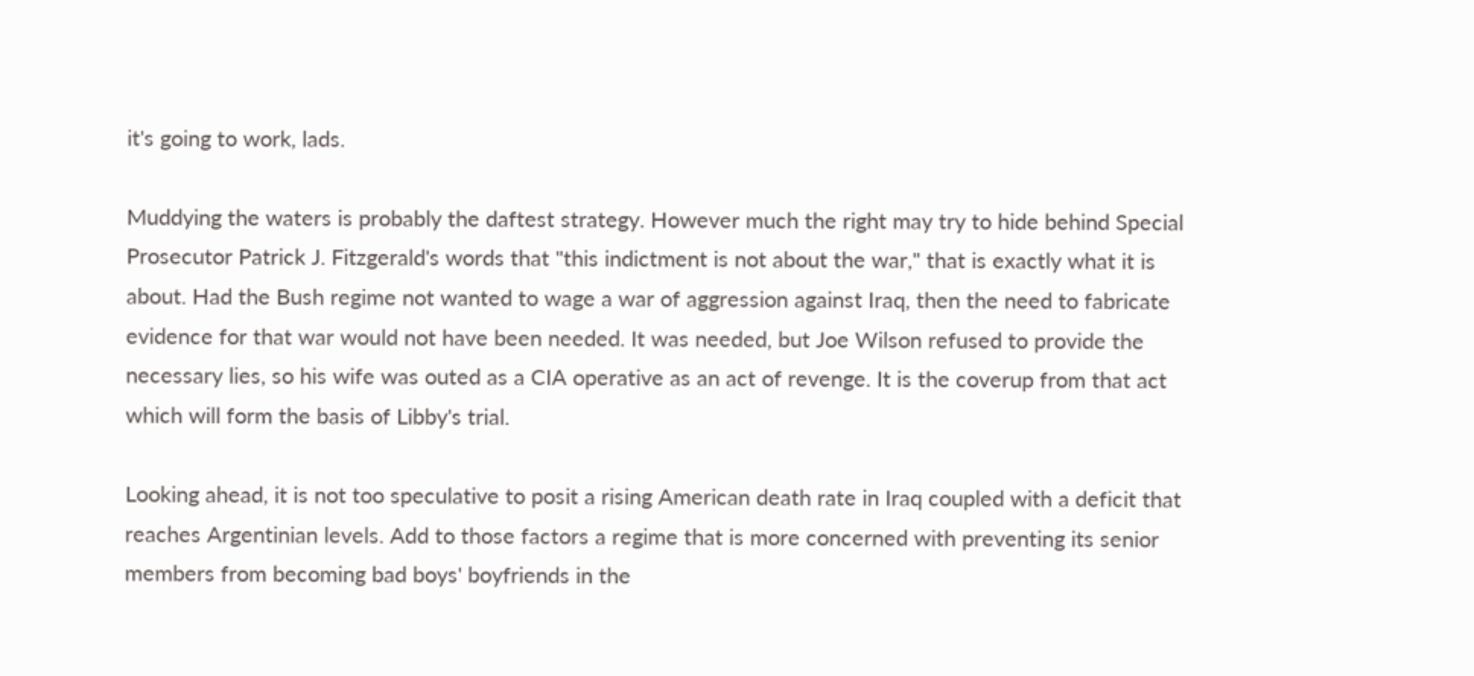it's going to work, lads.

Muddying the waters is probably the daftest strategy. However much the right may try to hide behind Special Prosecutor Patrick J. Fitzgerald's words that "this indictment is not about the war," that is exactly what it is about. Had the Bush regime not wanted to wage a war of aggression against Iraq, then the need to fabricate evidence for that war would not have been needed. It was needed, but Joe Wilson refused to provide the necessary lies, so his wife was outed as a CIA operative as an act of revenge. It is the coverup from that act which will form the basis of Libby's trial.

Looking ahead, it is not too speculative to posit a rising American death rate in Iraq coupled with a deficit that reaches Argentinian levels. Add to those factors a regime that is more concerned with preventing its senior members from becoming bad boys' boyfriends in the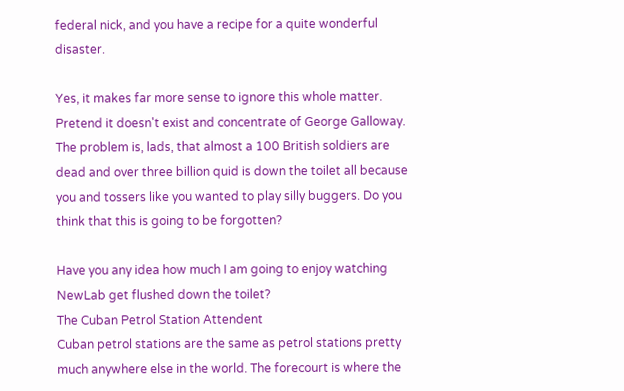federal nick, and you have a recipe for a quite wonderful disaster.

Yes, it makes far more sense to ignore this whole matter. Pretend it doesn't exist and concentrate of George Galloway. The problem is, lads, that almost a 100 British soldiers are dead and over three billion quid is down the toilet all because you and tossers like you wanted to play silly buggers. Do you think that this is going to be forgotten?

Have you any idea how much I am going to enjoy watching NewLab get flushed down the toilet?
The Cuban Petrol Station Attendent
Cuban petrol stations are the same as petrol stations pretty much anywhere else in the world. The forecourt is where the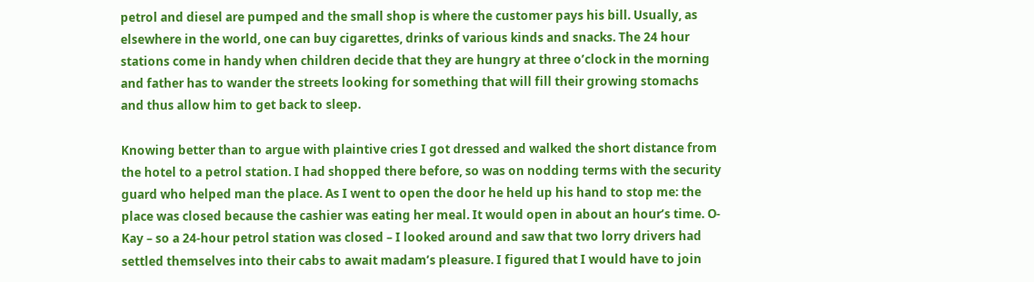petrol and diesel are pumped and the small shop is where the customer pays his bill. Usually, as elsewhere in the world, one can buy cigarettes, drinks of various kinds and snacks. The 24 hour stations come in handy when children decide that they are hungry at three o’clock in the morning and father has to wander the streets looking for something that will fill their growing stomachs and thus allow him to get back to sleep.

Knowing better than to argue with plaintive cries I got dressed and walked the short distance from the hotel to a petrol station. I had shopped there before, so was on nodding terms with the security guard who helped man the place. As I went to open the door he held up his hand to stop me: the place was closed because the cashier was eating her meal. It would open in about an hour’s time. O-Kay – so a 24-hour petrol station was closed – I looked around and saw that two lorry drivers had settled themselves into their cabs to await madam’s pleasure. I figured that I would have to join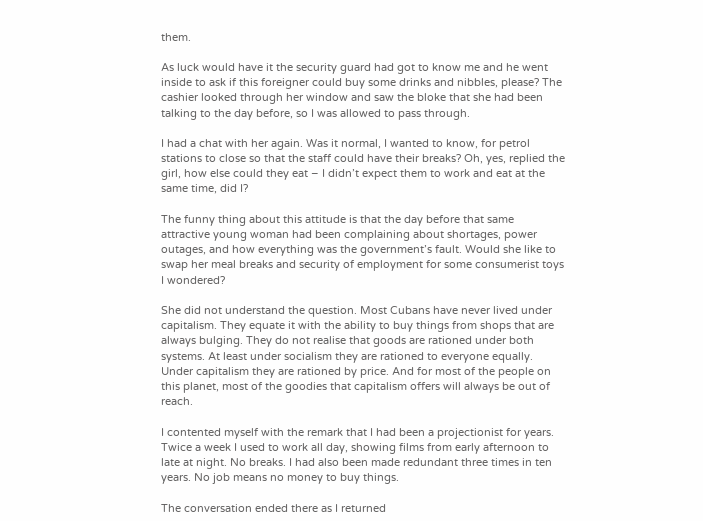them.

As luck would have it the security guard had got to know me and he went inside to ask if this foreigner could buy some drinks and nibbles, please? The cashier looked through her window and saw the bloke that she had been talking to the day before, so I was allowed to pass through.

I had a chat with her again. Was it normal, I wanted to know, for petrol stations to close so that the staff could have their breaks? Oh, yes, replied the girl, how else could they eat – I didn’t expect them to work and eat at the same time, did I?

The funny thing about this attitude is that the day before that same attractive young woman had been complaining about shortages, power outages, and how everything was the government’s fault. Would she like to swap her meal breaks and security of employment for some consumerist toys I wondered?

She did not understand the question. Most Cubans have never lived under capitalism. They equate it with the ability to buy things from shops that are always bulging. They do not realise that goods are rationed under both systems. At least under socialism they are rationed to everyone equally. Under capitalism they are rationed by price. And for most of the people on this planet, most of the goodies that capitalism offers will always be out of reach.

I contented myself with the remark that I had been a projectionist for years. Twice a week I used to work all day, showing films from early afternoon to late at night. No breaks. I had also been made redundant three times in ten years. No job means no money to buy things.

The conversation ended there as I returned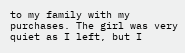to my family with my purchases. The girl was very quiet as I left, but I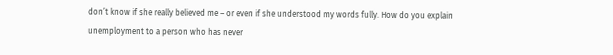don’t know if she really believed me – or even if she understood my words fully. How do you explain unemployment to a person who has never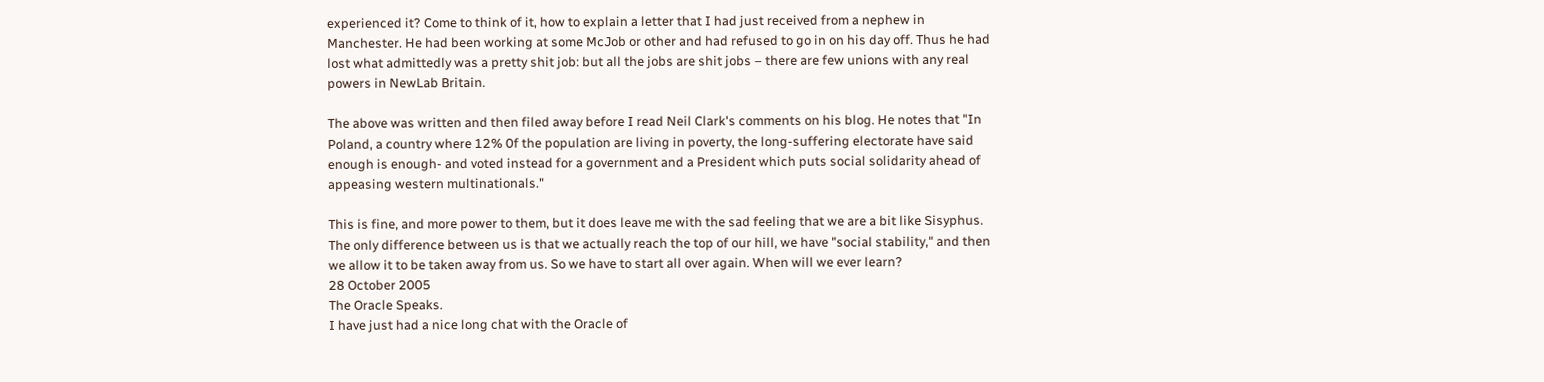experienced it? Come to think of it, how to explain a letter that I had just received from a nephew in Manchester. He had been working at some McJob or other and had refused to go in on his day off. Thus he had lost what admittedly was a pretty shit job: but all the jobs are shit jobs – there are few unions with any real powers in NewLab Britain.

The above was written and then filed away before I read Neil Clark's comments on his blog. He notes that "In Poland, a country where 12% 0f the population are living in poverty, the long-suffering electorate have said enough is enough- and voted instead for a government and a President which puts social solidarity ahead of appeasing western multinationals."

This is fine, and more power to them, but it does leave me with the sad feeling that we are a bit like Sisyphus. The only difference between us is that we actually reach the top of our hill, we have "social stability," and then we allow it to be taken away from us. So we have to start all over again. When will we ever learn?
28 October 2005
The Oracle Speaks.
I have just had a nice long chat with the Oracle of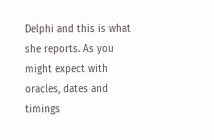Delphi and this is what she reports. As you might expect with oracles, dates and timings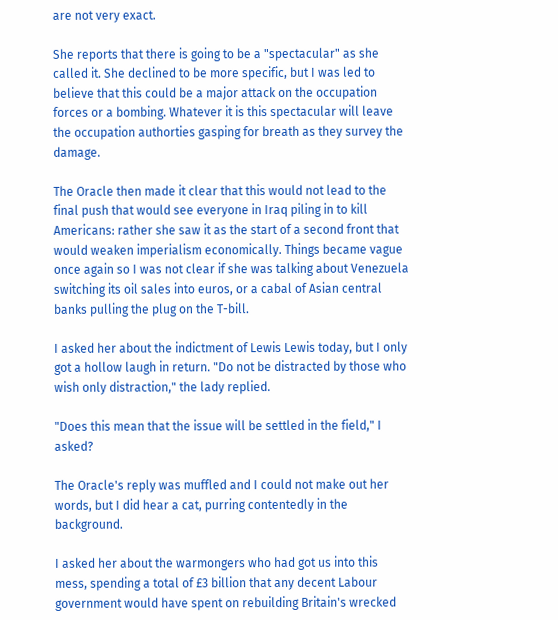are not very exact.

She reports that there is going to be a "spectacular" as she called it. She declined to be more specific, but I was led to believe that this could be a major attack on the occupation forces or a bombing. Whatever it is this spectacular will leave the occupation authorties gasping for breath as they survey the damage.

The Oracle then made it clear that this would not lead to the final push that would see everyone in Iraq piling in to kill Americans: rather she saw it as the start of a second front that would weaken imperialism economically. Things became vague once again so I was not clear if she was talking about Venezuela switching its oil sales into euros, or a cabal of Asian central banks pulling the plug on the T-bill.

I asked her about the indictment of Lewis Lewis today, but I only got a hollow laugh in return. "Do not be distracted by those who wish only distraction," the lady replied.

"Does this mean that the issue will be settled in the field," I asked?

The Oracle's reply was muffled and I could not make out her words, but I did hear a cat, purring contentedly in the background.

I asked her about the warmongers who had got us into this mess, spending a total of £3 billion that any decent Labour government would have spent on rebuilding Britain's wrecked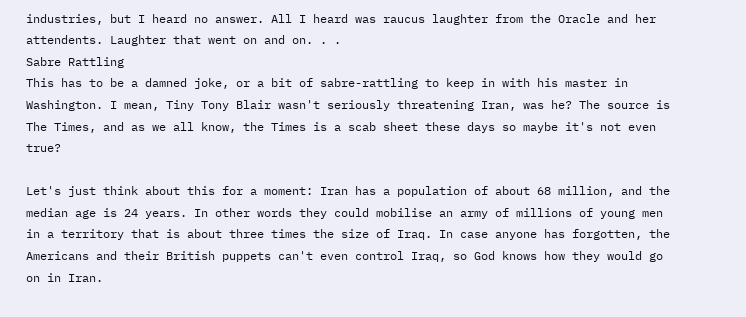industries, but I heard no answer. All I heard was raucus laughter from the Oracle and her attendents. Laughter that went on and on. . .
Sabre Rattling
This has to be a damned joke, or a bit of sabre-rattling to keep in with his master in Washington. I mean, Tiny Tony Blair wasn't seriously threatening Iran, was he? The source is The Times, and as we all know, the Times is a scab sheet these days so maybe it's not even true?

Let's just think about this for a moment: Iran has a population of about 68 million, and the median age is 24 years. In other words they could mobilise an army of millions of young men in a territory that is about three times the size of Iraq. In case anyone has forgotten, the Americans and their British puppets can't even control Iraq, so God knows how they would go on in Iran.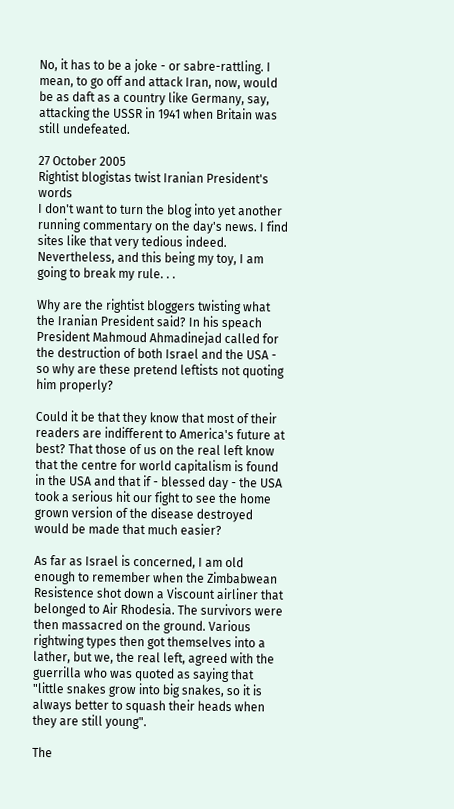No, it has to be a joke - or sabre-rattling. I mean, to go off and attack Iran, now, would be as daft as a country like Germany, say, attacking the USSR in 1941 when Britain was still undefeated.

27 October 2005
Rightist blogistas twist Iranian President's words
I don't want to turn the blog into yet another running commentary on the day's news. I find sites like that very tedious indeed. Nevertheless, and this being my toy, I am going to break my rule. . .

Why are the rightist bloggers twisting what the Iranian President said? In his speach President Mahmoud Ahmadinejad called for the destruction of both Israel and the USA - so why are these pretend leftists not quoting him properly?

Could it be that they know that most of their readers are indifferent to America's future at best? That those of us on the real left know that the centre for world capitalism is found in the USA and that if - blessed day - the USA took a serious hit our fight to see the home grown version of the disease destroyed would be made that much easier?

As far as Israel is concerned, I am old enough to remember when the Zimbabwean Resistence shot down a Viscount airliner that belonged to Air Rhodesia. The survivors were then massacred on the ground. Various rightwing types then got themselves into a lather, but we, the real left, agreed with the guerrilla who was quoted as saying that "little snakes grow into big snakes, so it is always better to squash their heads when they are still young".

The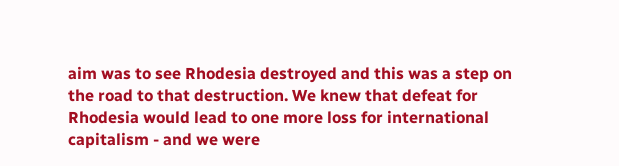aim was to see Rhodesia destroyed and this was a step on the road to that destruction. We knew that defeat for Rhodesia would lead to one more loss for international capitalism - and we were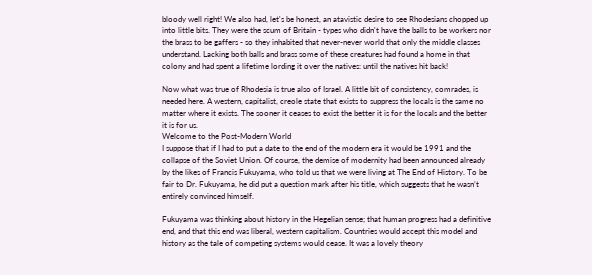bloody well right! We also had, let's be honest, an atavistic desire to see Rhodesians chopped up into little bits. They were the scum of Britain - types who didn't have the balls to be workers nor the brass to be gaffers - so they inhabited that never-never world that only the middle classes understand. Lacking both balls and brass some of these creatures had found a home in that colony and had spent a lifetime lording it over the natives: until the natives hit back!

Now what was true of Rhodesia is true also of Israel. A little bit of consistency, comrades, is needed here. A western, capitalist, creole state that exists to suppress the locals is the same no matter where it exists. The sooner it ceases to exist the better it is for the locals and the better it is for us.
Welcome to the Post-Modern World
I suppose that if I had to put a date to the end of the modern era it would be 1991 and the collapse of the Soviet Union. Of course, the demise of modernity had been announced already by the likes of Francis Fukuyama, who told us that we were living at The End of History. To be fair to Dr. Fukuyama, he did put a question mark after his title, which suggests that he wasn’t entirely convinced himself.

Fukuyama was thinking about history in the Hegelian sense; that human progress had a definitive end, and that this end was liberal, western capitalism. Countries would accept this model and history as the tale of competing systems would cease. It was a lovely theory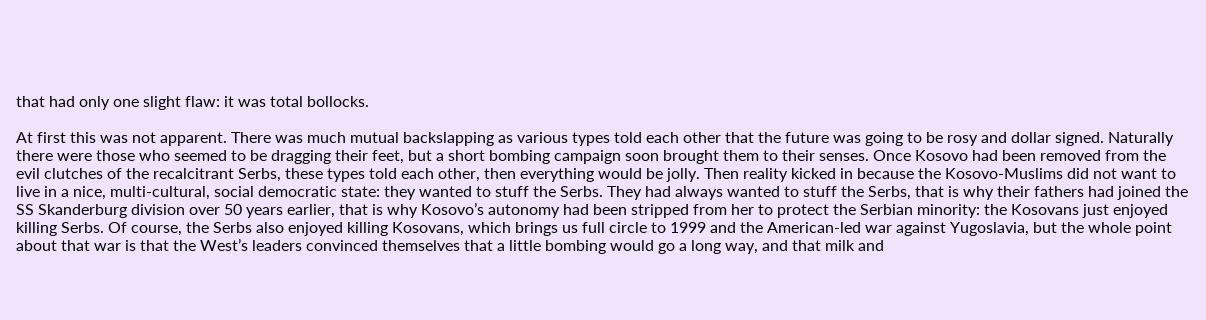that had only one slight flaw: it was total bollocks.

At first this was not apparent. There was much mutual backslapping as various types told each other that the future was going to be rosy and dollar signed. Naturally there were those who seemed to be dragging their feet, but a short bombing campaign soon brought them to their senses. Once Kosovo had been removed from the evil clutches of the recalcitrant Serbs, these types told each other, then everything would be jolly. Then reality kicked in because the Kosovo-Muslims did not want to live in a nice, multi-cultural, social democratic state: they wanted to stuff the Serbs. They had always wanted to stuff the Serbs, that is why their fathers had joined the SS Skanderburg division over 50 years earlier, that is why Kosovo’s autonomy had been stripped from her to protect the Serbian minority: the Kosovans just enjoyed killing Serbs. Of course, the Serbs also enjoyed killing Kosovans, which brings us full circle to 1999 and the American-led war against Yugoslavia, but the whole point about that war is that the West’s leaders convinced themselves that a little bombing would go a long way, and that milk and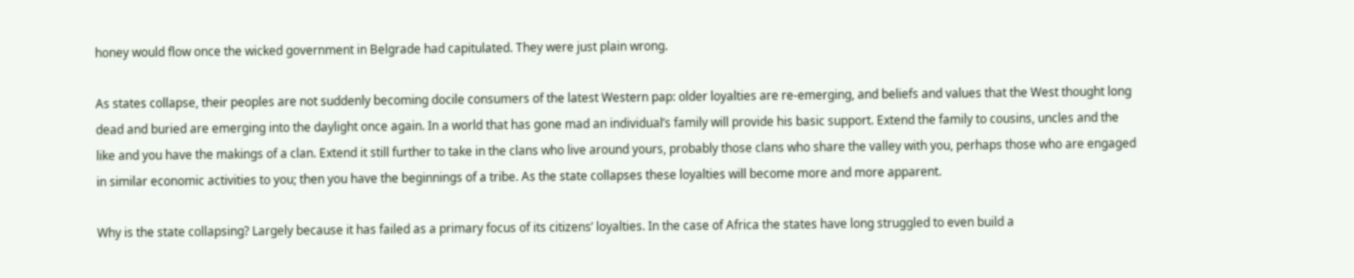honey would flow once the wicked government in Belgrade had capitulated. They were just plain wrong.

As states collapse, their peoples are not suddenly becoming docile consumers of the latest Western pap: older loyalties are re-emerging, and beliefs and values that the West thought long dead and buried are emerging into the daylight once again. In a world that has gone mad an individual’s family will provide his basic support. Extend the family to cousins, uncles and the like and you have the makings of a clan. Extend it still further to take in the clans who live around yours, probably those clans who share the valley with you, perhaps those who are engaged in similar economic activities to you; then you have the beginnings of a tribe. As the state collapses these loyalties will become more and more apparent.

Why is the state collapsing? Largely because it has failed as a primary focus of its citizens’ loyalties. In the case of Africa the states have long struggled to even build a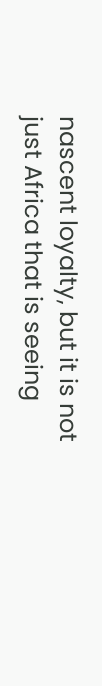nascent loyalty, but it is not just Africa that is seeing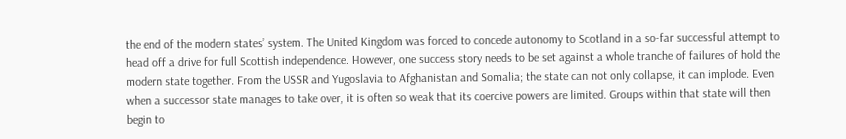the end of the modern states’ system. The United Kingdom was forced to concede autonomy to Scotland in a so-far successful attempt to head off a drive for full Scottish independence. However, one success story needs to be set against a whole tranche of failures of hold the modern state together. From the USSR and Yugoslavia to Afghanistan and Somalia; the state can not only collapse, it can implode. Even when a successor state manages to take over, it is often so weak that its coercive powers are limited. Groups within that state will then begin to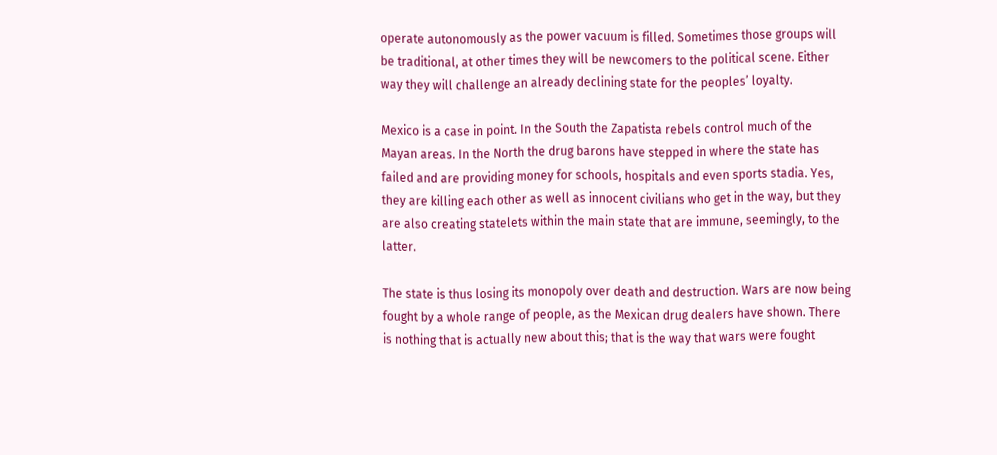operate autonomously as the power vacuum is filled. Sometimes those groups will be traditional, at other times they will be newcomers to the political scene. Either way they will challenge an already declining state for the peoples’ loyalty.

Mexico is a case in point. In the South the Zapatista rebels control much of the Mayan areas. In the North the drug barons have stepped in where the state has failed and are providing money for schools, hospitals and even sports stadia. Yes, they are killing each other as well as innocent civilians who get in the way, but they are also creating statelets within the main state that are immune, seemingly, to the latter.

The state is thus losing its monopoly over death and destruction. Wars are now being fought by a whole range of people, as the Mexican drug dealers have shown. There is nothing that is actually new about this; that is the way that wars were fought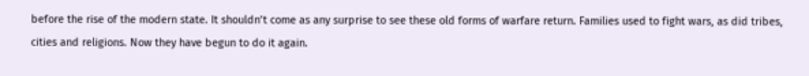before the rise of the modern state. It shouldn’t come as any surprise to see these old forms of warfare return. Families used to fight wars, as did tribes, cities and religions. Now they have begun to do it again.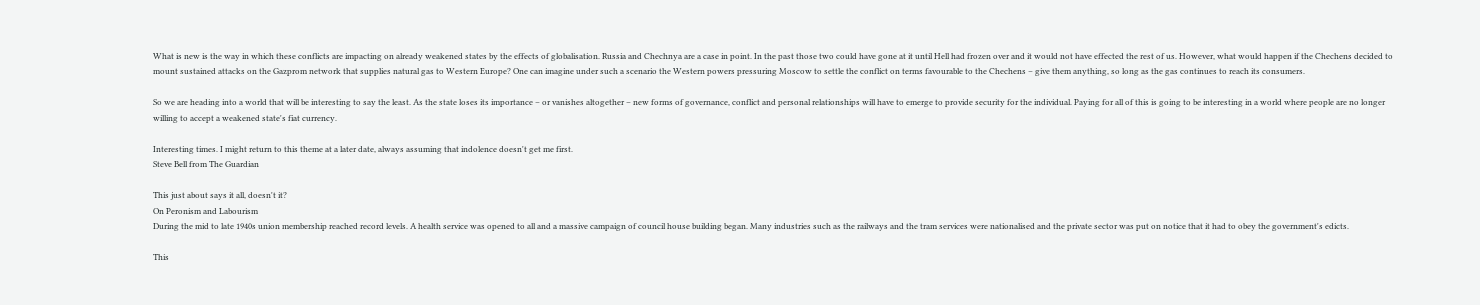What is new is the way in which these conflicts are impacting on already weakened states by the effects of globalisation. Russia and Chechnya are a case in point. In the past those two could have gone at it until Hell had frozen over and it would not have effected the rest of us. However, what would happen if the Chechens decided to mount sustained attacks on the Gazprom network that supplies natural gas to Western Europe? One can imagine under such a scenario the Western powers pressuring Moscow to settle the conflict on terms favourable to the Chechens – give them anything, so long as the gas continues to reach its consumers.

So we are heading into a world that will be interesting to say the least. As the state loses its importance – or vanishes altogether – new forms of governance, conflict and personal relationships will have to emerge to provide security for the individual. Paying for all of this is going to be interesting in a world where people are no longer willing to accept a weakened state's fiat currency.

Interesting times. I might return to this theme at a later date, always assuming that indolence doesn't get me first.
Steve Bell from The Guardian

This just about says it all, doesn't it?
On Peronism and Labourism
During the mid to late 1940s union membership reached record levels. A health service was opened to all and a massive campaign of council house building began. Many industries such as the railways and the tram services were nationalised and the private sector was put on notice that it had to obey the government's edicts.

This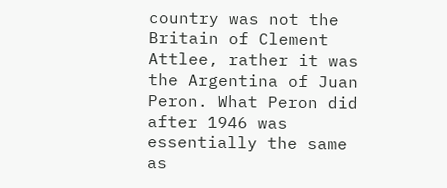country was not the Britain of Clement Attlee, rather it was the Argentina of Juan Peron. What Peron did after 1946 was essentially the same as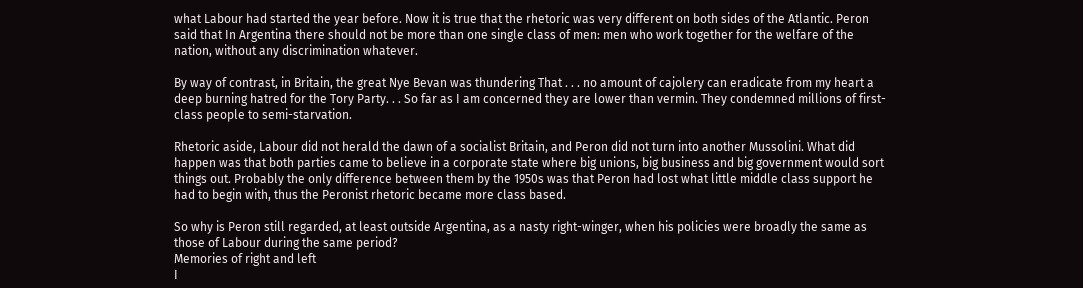what Labour had started the year before. Now it is true that the rhetoric was very different on both sides of the Atlantic. Peron said that In Argentina there should not be more than one single class of men: men who work together for the welfare of the nation, without any discrimination whatever.

By way of contrast, in Britain, the great Nye Bevan was thundering That . . . no amount of cajolery can eradicate from my heart a deep burning hatred for the Tory Party. . . So far as I am concerned they are lower than vermin. They condemned millions of first-class people to semi-starvation.

Rhetoric aside, Labour did not herald the dawn of a socialist Britain, and Peron did not turn into another Mussolini. What did happen was that both parties came to believe in a corporate state where big unions, big business and big government would sort things out. Probably the only difference between them by the 1950s was that Peron had lost what little middle class support he had to begin with, thus the Peronist rhetoric became more class based.

So why is Peron still regarded, at least outside Argentina, as a nasty right-winger, when his policies were broadly the same as those of Labour during the same period?
Memories of right and left
I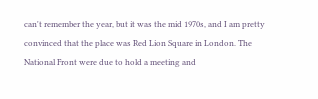can't remember the year, but it was the mid 1970s, and I am pretty convinced that the place was Red Lion Square in London. The National Front were due to hold a meeting and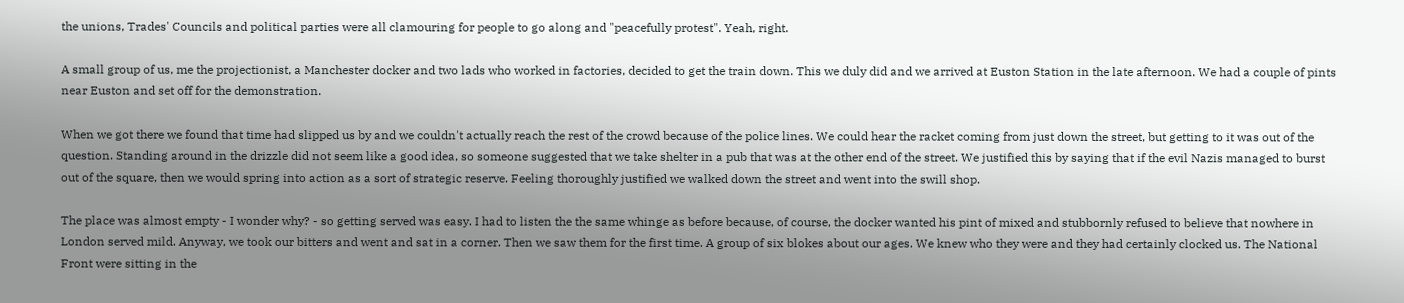the unions, Trades' Councils and political parties were all clamouring for people to go along and "peacefully protest". Yeah, right.

A small group of us, me the projectionist, a Manchester docker and two lads who worked in factories, decided to get the train down. This we duly did and we arrived at Euston Station in the late afternoon. We had a couple of pints near Euston and set off for the demonstration.

When we got there we found that time had slipped us by and we couldn't actually reach the rest of the crowd because of the police lines. We could hear the racket coming from just down the street, but getting to it was out of the question. Standing around in the drizzle did not seem like a good idea, so someone suggested that we take shelter in a pub that was at the other end of the street. We justified this by saying that if the evil Nazis managed to burst out of the square, then we would spring into action as a sort of strategic reserve. Feeling thoroughly justified we walked down the street and went into the swill shop.

The place was almost empty - I wonder why? - so getting served was easy. I had to listen the the same whinge as before because, of course, the docker wanted his pint of mixed and stubbornly refused to believe that nowhere in London served mild. Anyway, we took our bitters and went and sat in a corner. Then we saw them for the first time. A group of six blokes about our ages. We knew who they were and they had certainly clocked us. The National Front were sitting in the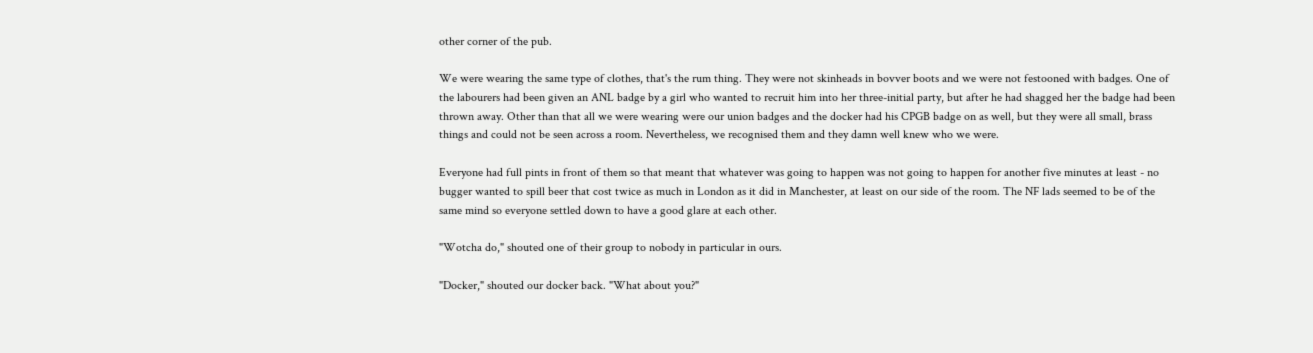other corner of the pub.

We were wearing the same type of clothes, that's the rum thing. They were not skinheads in bovver boots and we were not festooned with badges. One of the labourers had been given an ANL badge by a girl who wanted to recruit him into her three-initial party, but after he had shagged her the badge had been thrown away. Other than that all we were wearing were our union badges and the docker had his CPGB badge on as well, but they were all small, brass things and could not be seen across a room. Nevertheless, we recognised them and they damn well knew who we were.

Everyone had full pints in front of them so that meant that whatever was going to happen was not going to happen for another five minutes at least - no bugger wanted to spill beer that cost twice as much in London as it did in Manchester, at least on our side of the room. The NF lads seemed to be of the same mind so everyone settled down to have a good glare at each other.

"Wotcha do," shouted one of their group to nobody in particular in ours.

"Docker," shouted our docker back. "What about you?"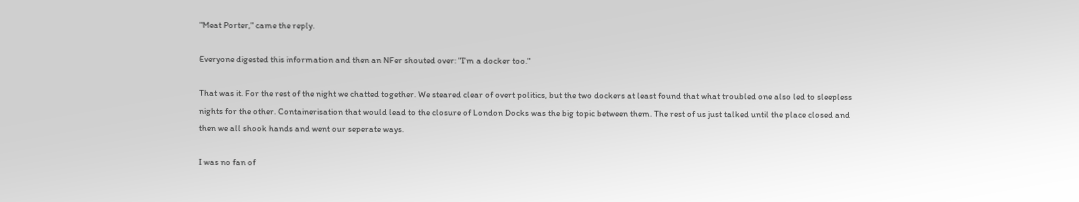"Meat Porter," came the reply.

Everyone digested this information and then an NFer shouted over: "I'm a docker too."

That was it. For the rest of the night we chatted together. We steared clear of overt politics, but the two dockers at least found that what troubled one also led to sleepless nights for the other. Containerisation that would lead to the closure of London Docks was the big topic between them. The rest of us just talked until the place closed and then we all shook hands and went our seperate ways.

I was no fan of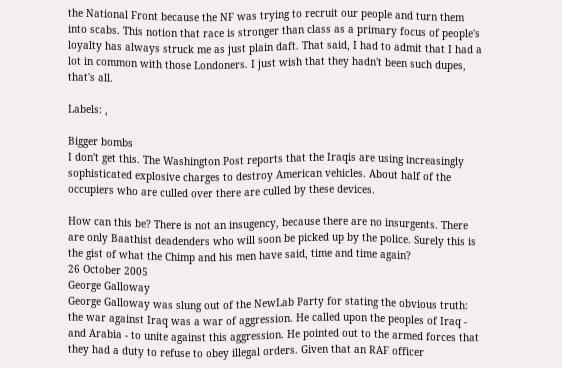the National Front because the NF was trying to recruit our people and turn them into scabs. This notion that race is stronger than class as a primary focus of people's loyalty has always struck me as just plain daft. That said, I had to admit that I had a lot in common with those Londoners. I just wish that they hadn't been such dupes, that's all.

Labels: ,

Bigger bombs
I don't get this. The Washington Post reports that the Iraqis are using increasingly sophisticated explosive charges to destroy American vehicles. About half of the occupiers who are culled over there are culled by these devices.

How can this be? There is not an insugency, because there are no insurgents. There are only Baathist deadenders who will soon be picked up by the police. Surely this is the gist of what the Chimp and his men have said, time and time again?
26 October 2005
George Galloway
George Galloway was slung out of the NewLab Party for stating the obvious truth: the war against Iraq was a war of aggression. He called upon the peoples of Iraq - and Arabia - to unite against this aggression. He pointed out to the armed forces that they had a duty to refuse to obey illegal orders. Given that an RAF officer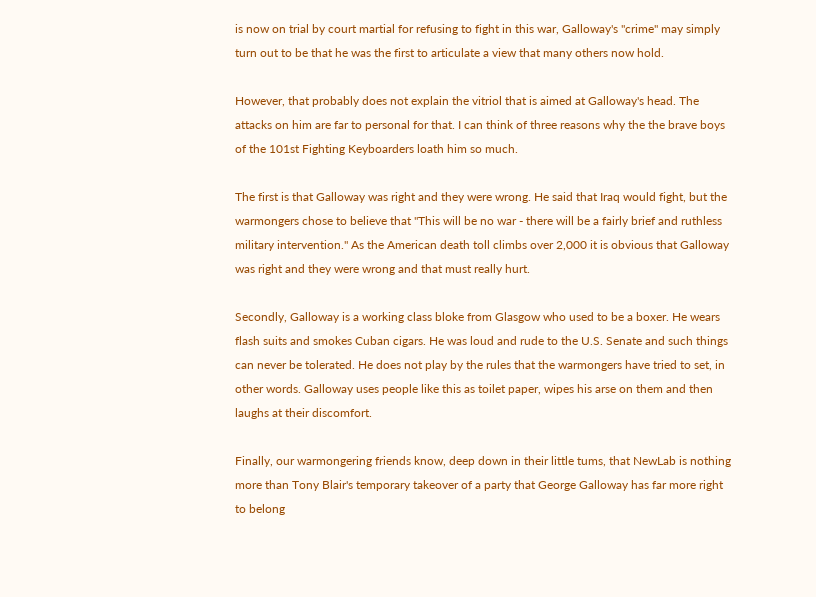is now on trial by court martial for refusing to fight in this war, Galloway's "crime" may simply turn out to be that he was the first to articulate a view that many others now hold.

However, that probably does not explain the vitriol that is aimed at Galloway's head. The attacks on him are far to personal for that. I can think of three reasons why the the brave boys of the 101st Fighting Keyboarders loath him so much.

The first is that Galloway was right and they were wrong. He said that Iraq would fight, but the warmongers chose to believe that "This will be no war - there will be a fairly brief and ruthless military intervention." As the American death toll climbs over 2,000 it is obvious that Galloway was right and they were wrong and that must really hurt.

Secondly, Galloway is a working class bloke from Glasgow who used to be a boxer. He wears flash suits and smokes Cuban cigars. He was loud and rude to the U.S. Senate and such things can never be tolerated. He does not play by the rules that the warmongers have tried to set, in other words. Galloway uses people like this as toilet paper, wipes his arse on them and then laughs at their discomfort.

Finally, our warmongering friends know, deep down in their little tums, that NewLab is nothing more than Tony Blair's temporary takeover of a party that George Galloway has far more right to belong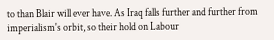to than Blair will ever have. As Iraq falls further and further from imperialism's orbit, so their hold on Labour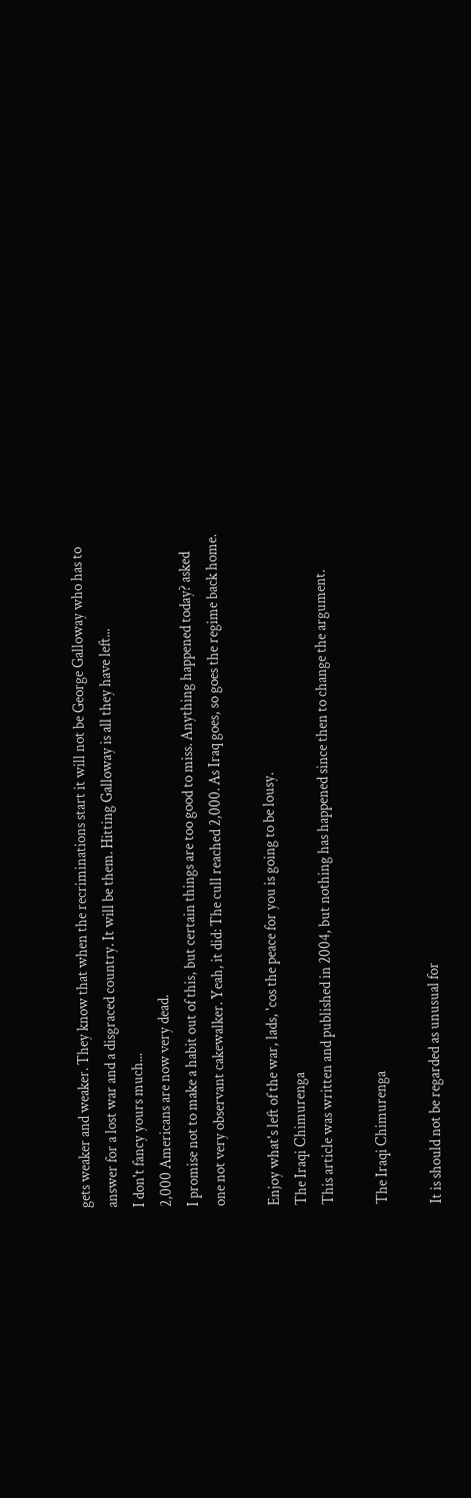gets weaker and weaker. They know that when the recriminations start it will not be George Galloway who has to answer for a lost war and a disgraced country. It will be them. Hitting Galloway is all they have left...
I don't fancy yours much...
2,000 Americans are now very dead.
I promise not to make a habit out of this, but certain things are too good to miss. Anything happened today? asked one not very observant cakewalker. Yeah, it did: The cull reached 2,000. As Iraq goes, so goes the regime back home.

Enjoy what's left of the war, lads, 'cos the peace for you is going to be lousy.
The Iraqi Chimurenga
This article was written and published in 2004, but nothing has happened since then to change the argument.

The Iraqi Chimurenga

It is should not be regarded as unusual for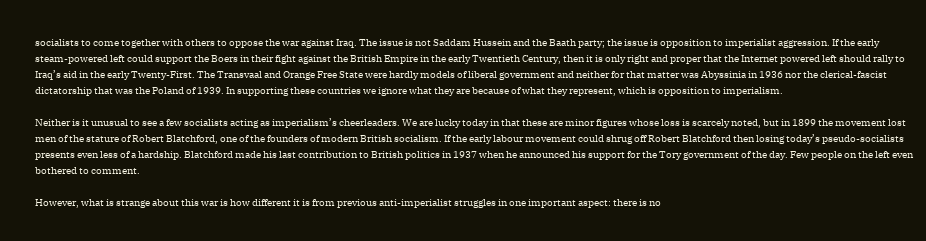socialists to come together with others to oppose the war against Iraq. The issue is not Saddam Hussein and the Baath party; the issue is opposition to imperialist aggression. If the early steam-powered left could support the Boers in their fight against the British Empire in the early Twentieth Century, then it is only right and proper that the Internet powered left should rally to Iraq’s aid in the early Twenty-First. The Transvaal and Orange Free State were hardly models of liberal government and neither for that matter was Abyssinia in 1936 nor the clerical-fascist dictatorship that was the Poland of 1939. In supporting these countries we ignore what they are because of what they represent, which is opposition to imperialism.

Neither is it unusual to see a few socialists acting as imperialism’s cheerleaders. We are lucky today in that these are minor figures whose loss is scarcely noted, but in 1899 the movement lost men of the stature of Robert Blatchford, one of the founders of modern British socialism. If the early labour movement could shrug off Robert Blatchford then losing today’s pseudo-socialists presents even less of a hardship. Blatchford made his last contribution to British politics in 1937 when he announced his support for the Tory government of the day. Few people on the left even bothered to comment.

However, what is strange about this war is how different it is from previous anti-imperialist struggles in one important aspect: there is no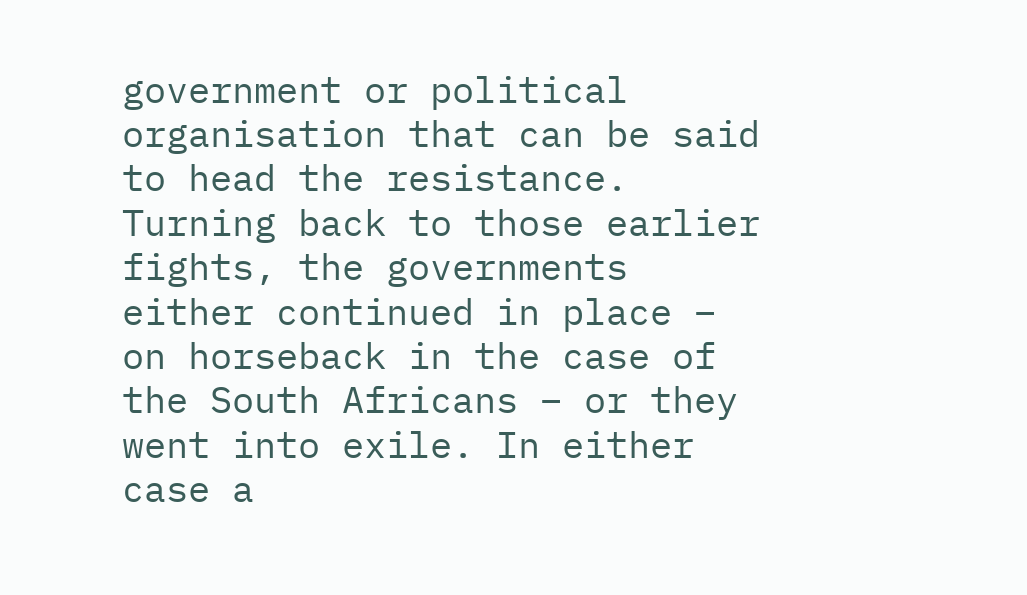government or political organisation that can be said to head the resistance. Turning back to those earlier fights, the governments either continued in place – on horseback in the case of the South Africans – or they went into exile. In either case a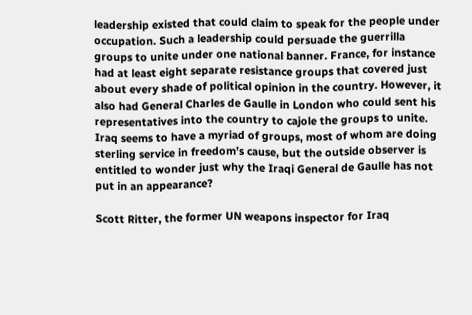leadership existed that could claim to speak for the people under occupation. Such a leadership could persuade the guerrilla groups to unite under one national banner. France, for instance had at least eight separate resistance groups that covered just about every shade of political opinion in the country. However, it also had General Charles de Gaulle in London who could sent his representatives into the country to cajole the groups to unite. Iraq seems to have a myriad of groups, most of whom are doing sterling service in freedom’s cause, but the outside observer is entitled to wonder just why the Iraqi General de Gaulle has not put in an appearance?

Scott Ritter, the former UN weapons inspector for Iraq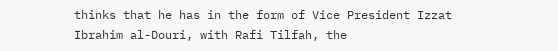thinks that he has in the form of Vice President Izzat Ibrahim al-Douri, with Rafi Tilfah, the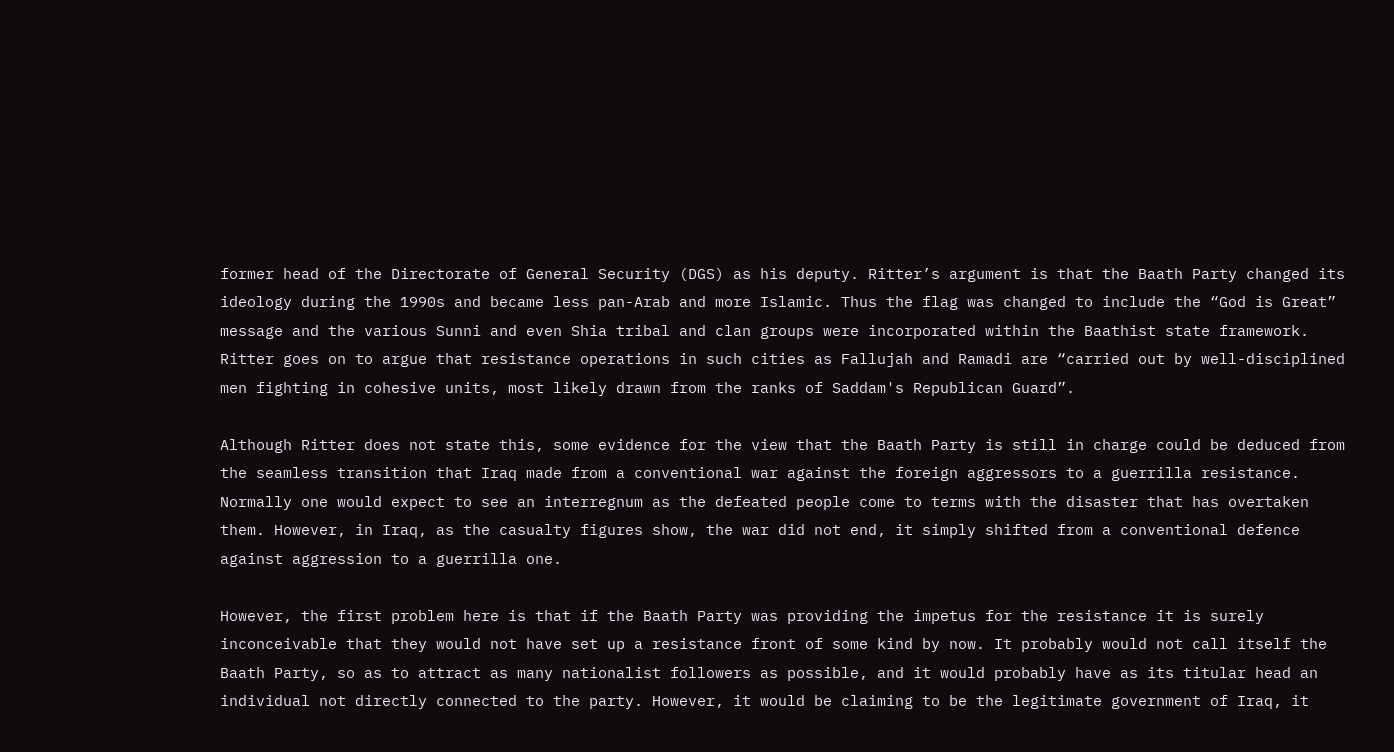former head of the Directorate of General Security (DGS) as his deputy. Ritter’s argument is that the Baath Party changed its ideology during the 1990s and became less pan-Arab and more Islamic. Thus the flag was changed to include the “God is Great” message and the various Sunni and even Shia tribal and clan groups were incorporated within the Baathist state framework. Ritter goes on to argue that resistance operations in such cities as Fallujah and Ramadi are “carried out by well-disciplined men fighting in cohesive units, most likely drawn from the ranks of Saddam's Republican Guard”.

Although Ritter does not state this, some evidence for the view that the Baath Party is still in charge could be deduced from the seamless transition that Iraq made from a conventional war against the foreign aggressors to a guerrilla resistance. Normally one would expect to see an interregnum as the defeated people come to terms with the disaster that has overtaken them. However, in Iraq, as the casualty figures show, the war did not end, it simply shifted from a conventional defence against aggression to a guerrilla one.

However, the first problem here is that if the Baath Party was providing the impetus for the resistance it is surely inconceivable that they would not have set up a resistance front of some kind by now. It probably would not call itself the Baath Party, so as to attract as many nationalist followers as possible, and it would probably have as its titular head an individual not directly connected to the party. However, it would be claiming to be the legitimate government of Iraq, it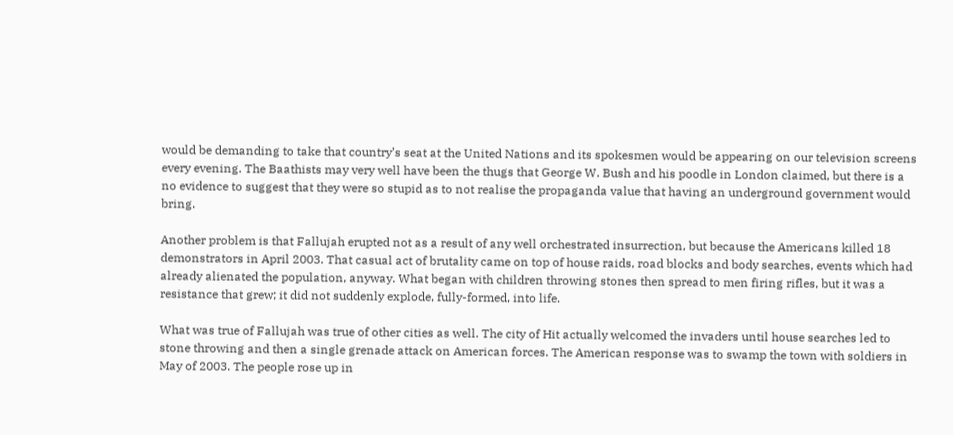would be demanding to take that country’s seat at the United Nations and its spokesmen would be appearing on our television screens every evening. The Baathists may very well have been the thugs that George W. Bush and his poodle in London claimed, but there is a no evidence to suggest that they were so stupid as to not realise the propaganda value that having an underground government would bring.

Another problem is that Fallujah erupted not as a result of any well orchestrated insurrection, but because the Americans killed 18 demonstrators in April 2003. That casual act of brutality came on top of house raids, road blocks and body searches, events which had already alienated the population, anyway. What began with children throwing stones then spread to men firing rifles, but it was a resistance that grew; it did not suddenly explode, fully-formed, into life.

What was true of Fallujah was true of other cities as well. The city of Hit actually welcomed the invaders until house searches led to stone throwing and then a single grenade attack on American forces. The American response was to swamp the town with soldiers in May of 2003. The people rose up in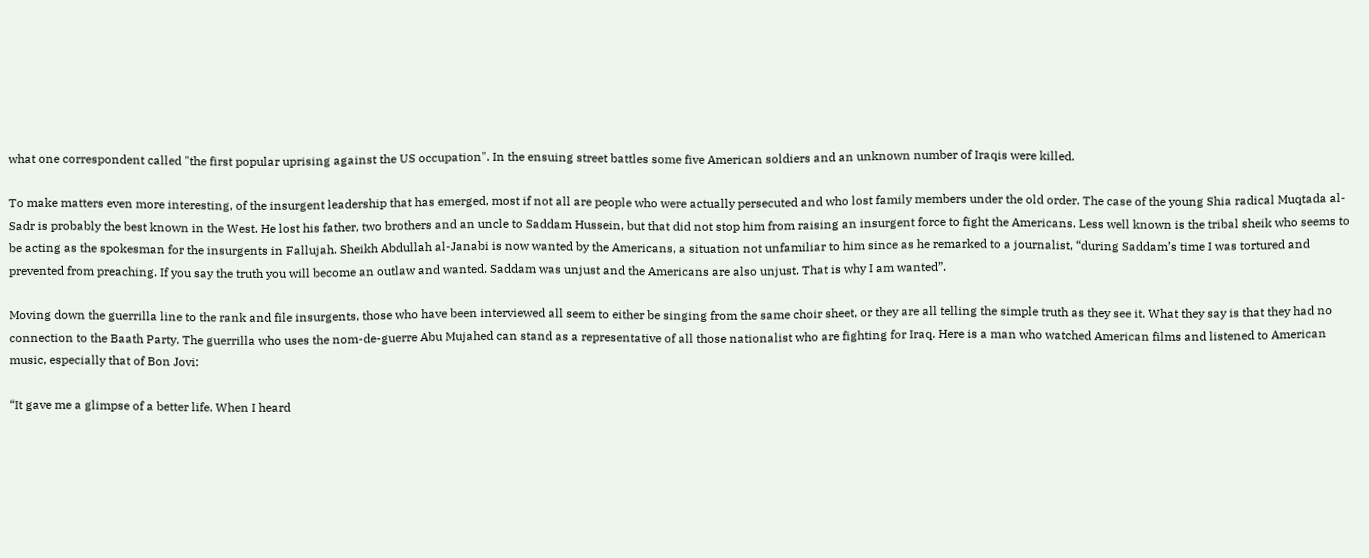what one correspondent called "the first popular uprising against the US occupation". In the ensuing street battles some five American soldiers and an unknown number of Iraqis were killed.

To make matters even more interesting, of the insurgent leadership that has emerged, most if not all are people who were actually persecuted and who lost family members under the old order. The case of the young Shia radical Muqtada al-Sadr is probably the best known in the West. He lost his father, two brothers and an uncle to Saddam Hussein, but that did not stop him from raising an insurgent force to fight the Americans. Less well known is the tribal sheik who seems to be acting as the spokesman for the insurgents in Fallujah. Sheikh Abdullah al-Janabi is now wanted by the Americans, a situation not unfamiliar to him since as he remarked to a journalist, “during Saddam’s time I was tortured and prevented from preaching. If you say the truth you will become an outlaw and wanted. Saddam was unjust and the Americans are also unjust. That is why I am wanted”.

Moving down the guerrilla line to the rank and file insurgents, those who have been interviewed all seem to either be singing from the same choir sheet, or they are all telling the simple truth as they see it. What they say is that they had no connection to the Baath Party. The guerrilla who uses the nom-de-guerre Abu Mujahed can stand as a representative of all those nationalist who are fighting for Iraq. Here is a man who watched American films and listened to American music, especially that of Bon Jovi:

“It gave me a glimpse of a better life. When I heard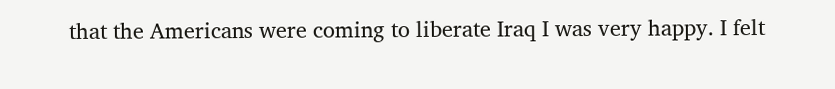that the Americans were coming to liberate Iraq I was very happy. I felt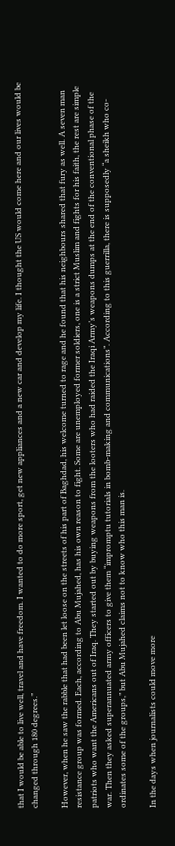that I would be able to live well, travel and have freedom. I wanted to do more sport, get new appliances and a new car and develop my life. I thought the US would come here and our lives would be changed through 180 degrees.”

However, when he saw the rabble that had been let loose on the streets of his part of Baghdad, his welcome turned to rage and he found that his neighbours shared that fury as well. A seven man resistance group was formed. Each, according to Abu Mujahed, has his own reason to fight. Some are unemployed former soldiers, one is a strict Muslim and fights for his faith, the rest are simple patriots who want the Americans out of Iraq. They started out by buying weapons from the looters who had raided the Iraqi Army’s weapons dumps at the end of the conventional phase of the war. Then they asked superannuated army officers to give them “impromptu tutorials in bomb-making and communications”. According to this guerrilla, there is supposedly “a sheikh who co-ordinates some of the groups,” but Abu Mujahed claims not to know who this man is.

In the days when journalists could move more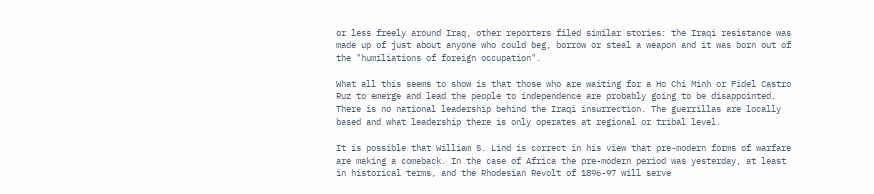or less freely around Iraq, other reporters filed similar stories: the Iraqi resistance was made up of just about anyone who could beg, borrow or steal a weapon and it was born out of the "humiliations of foreign occupation".

What all this seems to show is that those who are waiting for a Ho Chi Minh or Fidel Castro Ruz to emerge and lead the people to independence are probably going to be disappointed. There is no national leadership behind the Iraqi insurrection. The guerrillas are locally based and what leadership there is only operates at regional or tribal level.

It is possible that William S. Lind is correct in his view that pre-modern forms of warfare are making a comeback. In the case of Africa the pre-modern period was yesterday, at least in historical terms, and the Rhodesian Revolt of 1896-97 will serve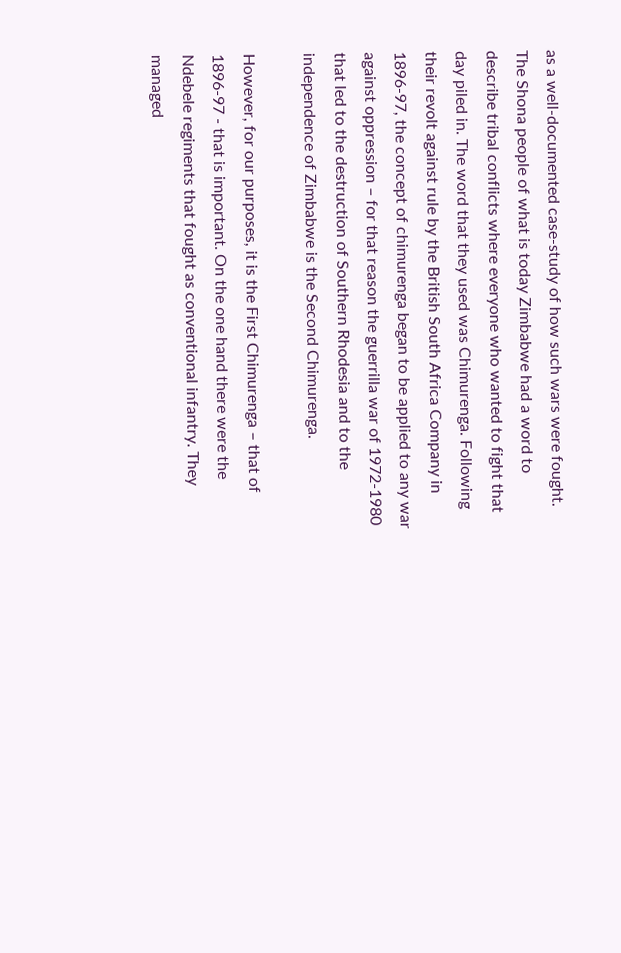as a well-documented case-study of how such wars were fought. The Shona people of what is today Zimbabwe had a word to describe tribal conflicts where everyone who wanted to fight that day piled in. The word that they used was Chimurenga. Following their revolt against rule by the British South Africa Company in 1896-97, the concept of chimurenga began to be applied to any war against oppression – for that reason the guerrilla war of 1972-1980 that led to the destruction of Southern Rhodesia and to the independence of Zimbabwe is the Second Chimurenga.

However, for our purposes, it is the First Chimurenga – that of 1896-97 - that is important. On the one hand there were the Ndebele regiments that fought as conventional infantry. They managed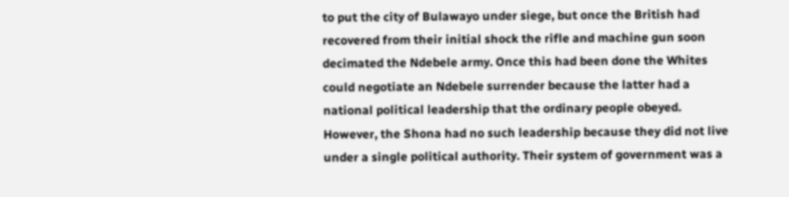to put the city of Bulawayo under siege, but once the British had recovered from their initial shock the rifle and machine gun soon decimated the Ndebele army. Once this had been done the Whites could negotiate an Ndebele surrender because the latter had a national political leadership that the ordinary people obeyed. However, the Shona had no such leadership because they did not live under a single political authority. Their system of government was a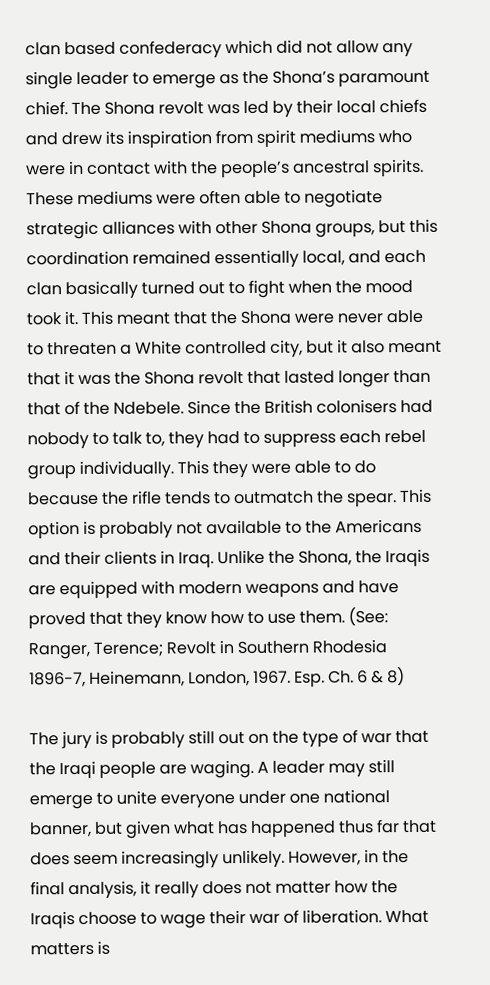clan based confederacy which did not allow any single leader to emerge as the Shona’s paramount chief. The Shona revolt was led by their local chiefs and drew its inspiration from spirit mediums who were in contact with the people’s ancestral spirits. These mediums were often able to negotiate strategic alliances with other Shona groups, but this coordination remained essentially local, and each clan basically turned out to fight when the mood took it. This meant that the Shona were never able to threaten a White controlled city, but it also meant that it was the Shona revolt that lasted longer than that of the Ndebele. Since the British colonisers had nobody to talk to, they had to suppress each rebel group individually. This they were able to do because the rifle tends to outmatch the spear. This option is probably not available to the Americans and their clients in Iraq. Unlike the Shona, the Iraqis are equipped with modern weapons and have proved that they know how to use them. (See: Ranger, Terence; Revolt in Southern Rhodesia 1896-7, Heinemann, London, 1967. Esp. Ch. 6 & 8)

The jury is probably still out on the type of war that the Iraqi people are waging. A leader may still emerge to unite everyone under one national banner, but given what has happened thus far that does seem increasingly unlikely. However, in the final analysis, it really does not matter how the Iraqis choose to wage their war of liberation. What matters is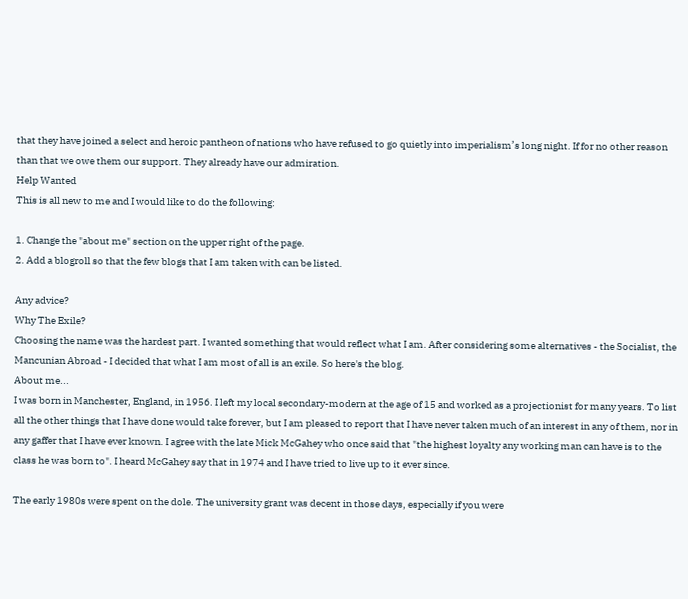that they have joined a select and heroic pantheon of nations who have refused to go quietly into imperialism’s long night. If for no other reason than that we owe them our support. They already have our admiration.
Help Wanted
This is all new to me and I would like to do the following:

1. Change the "about me" section on the upper right of the page.
2. Add a blogroll so that the few blogs that I am taken with can be listed.

Any advice?
Why The Exile?
Choosing the name was the hardest part. I wanted something that would reflect what I am. After considering some alternatives - the Socialist, the Mancunian Abroad - I decided that what I am most of all is an exile. So here's the blog.
About me...
I was born in Manchester, England, in 1956. I left my local secondary-modern at the age of 15 and worked as a projectionist for many years. To list all the other things that I have done would take forever, but I am pleased to report that I have never taken much of an interest in any of them, nor in any gaffer that I have ever known. I agree with the late Mick McGahey who once said that "the highest loyalty any working man can have is to the class he was born to". I heard McGahey say that in 1974 and I have tried to live up to it ever since.

The early 1980s were spent on the dole. The university grant was decent in those days, especially if you were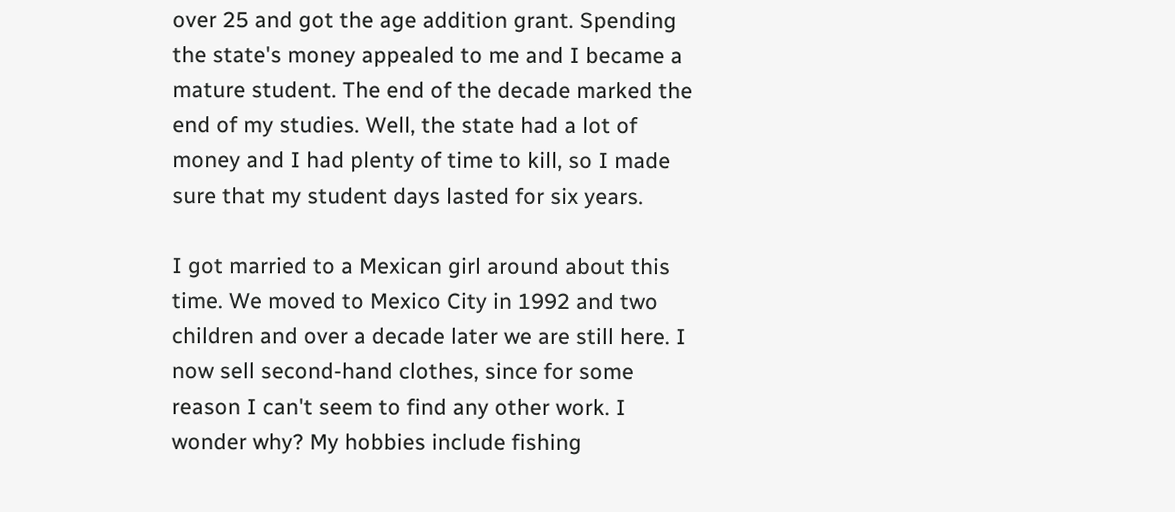over 25 and got the age addition grant. Spending the state's money appealed to me and I became a mature student. The end of the decade marked the end of my studies. Well, the state had a lot of money and I had plenty of time to kill, so I made sure that my student days lasted for six years.

I got married to a Mexican girl around about this time. We moved to Mexico City in 1992 and two children and over a decade later we are still here. I now sell second-hand clothes, since for some reason I can't seem to find any other work. I wonder why? My hobbies include fishing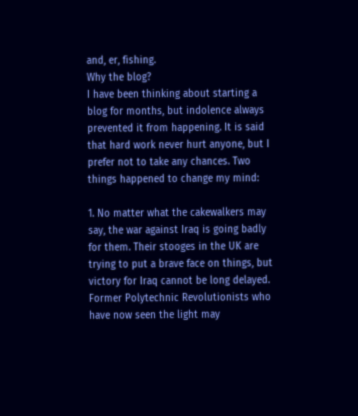and, er, fishing.
Why the blog?
I have been thinking about starting a blog for months, but indolence always prevented it from happening. It is said that hard work never hurt anyone, but I prefer not to take any chances. Two things happened to change my mind:

1. No matter what the cakewalkers may say, the war against Iraq is going badly for them. Their stooges in the UK are trying to put a brave face on things, but victory for Iraq cannot be long delayed. Former Polytechnic Revolutionists who have now seen the light may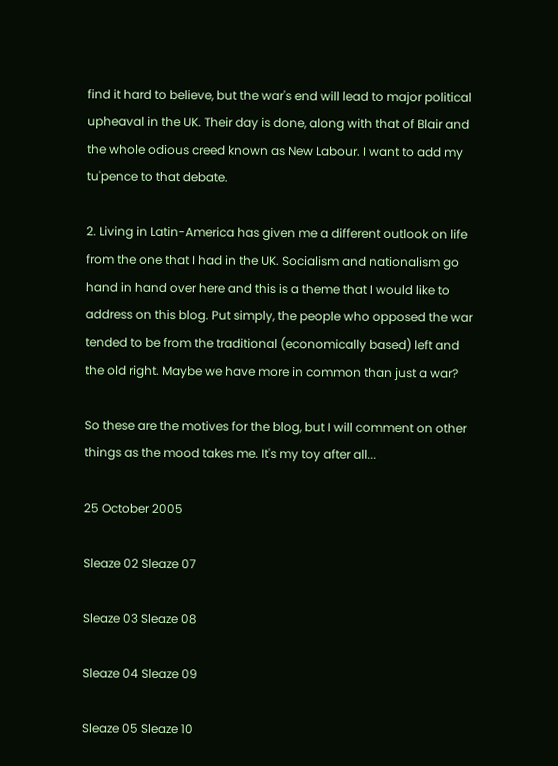find it hard to believe, but the war's end will lead to major political upheaval in the UK. Their day is done, along with that of Blair and the whole odious creed known as New Labour. I want to add my tu'pence to that debate.

2. Living in Latin-America has given me a different outlook on life from the one that I had in the UK. Socialism and nationalism go hand in hand over here and this is a theme that I would like to address on this blog. Put simply, the people who opposed the war tended to be from the traditional (economically based) left and the old right. Maybe we have more in common than just a war?

So these are the motives for the blog, but I will comment on other things as the mood takes me. It's my toy after all...

25 October 2005

Sleaze 02 Sleaze 07

Sleaze 03 Sleaze 08

Sleaze 04 Sleaze 09

Sleaze 05 Sleaze 10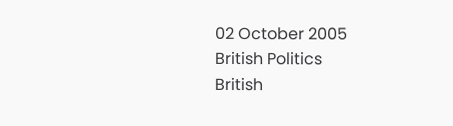02 October 2005
British Politics
British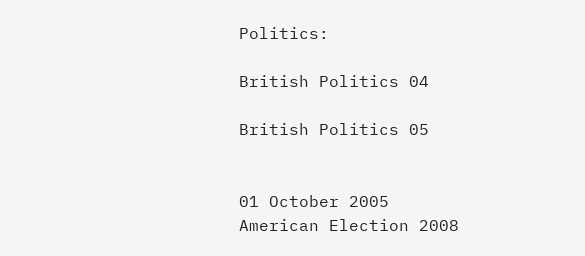Politics:

British Politics 04

British Politics 05


01 October 2005
American Election 2008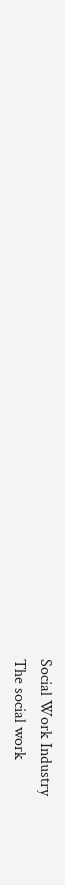Social Work Industry
The social work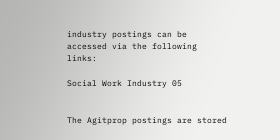industry postings can be accessed via the following links:

Social Work Industry 05


The Agitprop postings are stored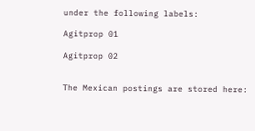under the following labels:

Agitprop 01

Agitprop 02


The Mexican postings are stored here: